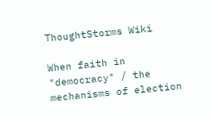ThoughtStorms Wiki

When faith in "democracy" / the mechanisms of election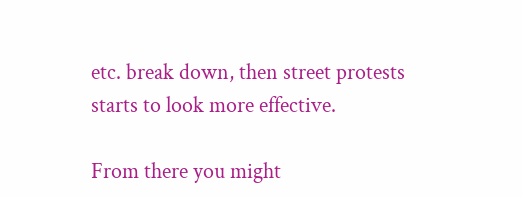etc. break down, then street protests starts to look more effective.

From there you might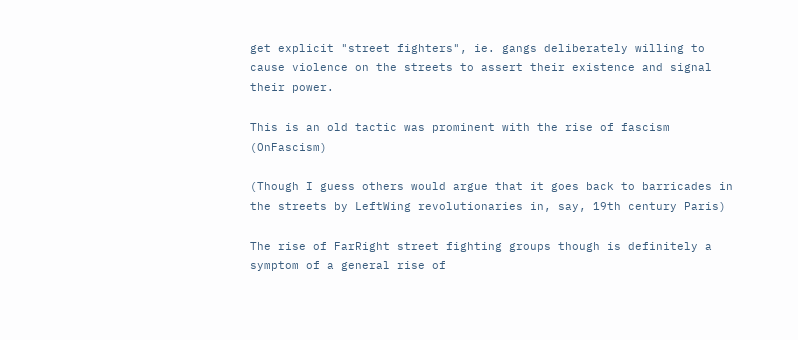get explicit "street fighters", ie. gangs deliberately willing to cause violence on the streets to assert their existence and signal their power.

This is an old tactic was prominent with the rise of fascism (OnFascism)

(Though I guess others would argue that it goes back to barricades in the streets by LeftWing revolutionaries in, say, 19th century Paris)

The rise of FarRight street fighting groups though is definitely a symptom of a general rise of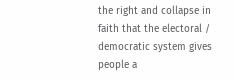the right and collapse in faith that the electoral / democratic system gives people a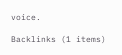voice.

Backlinks (1 items)